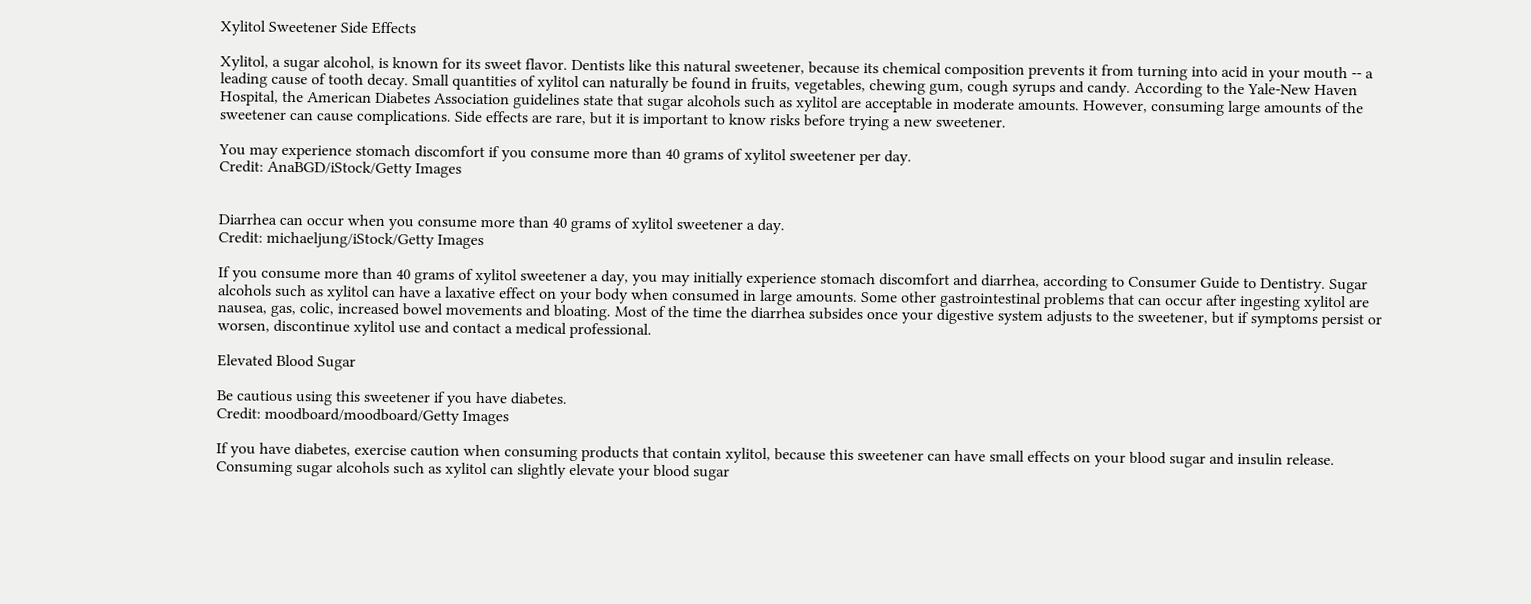Xylitol Sweetener Side Effects

Xylitol, a sugar alcohol, is known for its sweet flavor. Dentists like this natural sweetener, because its chemical composition prevents it from turning into acid in your mouth -- a leading cause of tooth decay. Small quantities of xylitol can naturally be found in fruits, vegetables, chewing gum, cough syrups and candy. According to the Yale-New Haven Hospital, the American Diabetes Association guidelines state that sugar alcohols such as xylitol are acceptable in moderate amounts. However, consuming large amounts of the sweetener can cause complications. Side effects are rare, but it is important to know risks before trying a new sweetener.

You may experience stomach discomfort if you consume more than 40 grams of xylitol sweetener per day.
Credit: AnaBGD/iStock/Getty Images


Diarrhea can occur when you consume more than 40 grams of xylitol sweetener a day.
Credit: michaeljung/iStock/Getty Images

If you consume more than 40 grams of xylitol sweetener a day, you may initially experience stomach discomfort and diarrhea, according to Consumer Guide to Dentistry. Sugar alcohols such as xylitol can have a laxative effect on your body when consumed in large amounts. Some other gastrointestinal problems that can occur after ingesting xylitol are nausea, gas, colic, increased bowel movements and bloating. Most of the time the diarrhea subsides once your digestive system adjusts to the sweetener, but if symptoms persist or worsen, discontinue xylitol use and contact a medical professional.

Elevated Blood Sugar

Be cautious using this sweetener if you have diabetes.
Credit: moodboard/moodboard/Getty Images

If you have diabetes, exercise caution when consuming products that contain xylitol, because this sweetener can have small effects on your blood sugar and insulin release. Consuming sugar alcohols such as xylitol can slightly elevate your blood sugar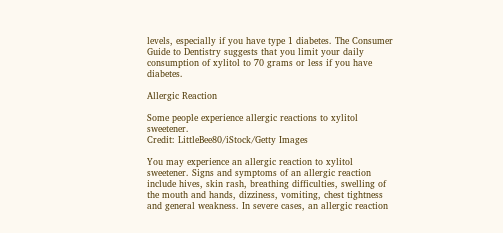levels, especially if you have type 1 diabetes. The Consumer Guide to Dentistry suggests that you limit your daily consumption of xylitol to 70 grams or less if you have diabetes.

Allergic Reaction

Some people experience allergic reactions to xylitol sweetener.
Credit: LittleBee80/iStock/Getty Images

You may experience an allergic reaction to xylitol sweetener. Signs and symptoms of an allergic reaction include hives, skin rash, breathing difficulties, swelling of the mouth and hands, dizziness, vomiting, chest tightness and general weakness. In severe cases, an allergic reaction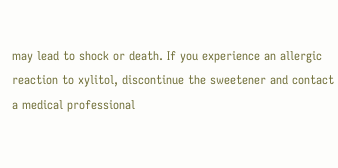may lead to shock or death. If you experience an allergic reaction to xylitol, discontinue the sweetener and contact a medical professional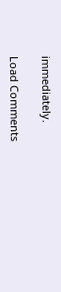immediately.

Load Comments